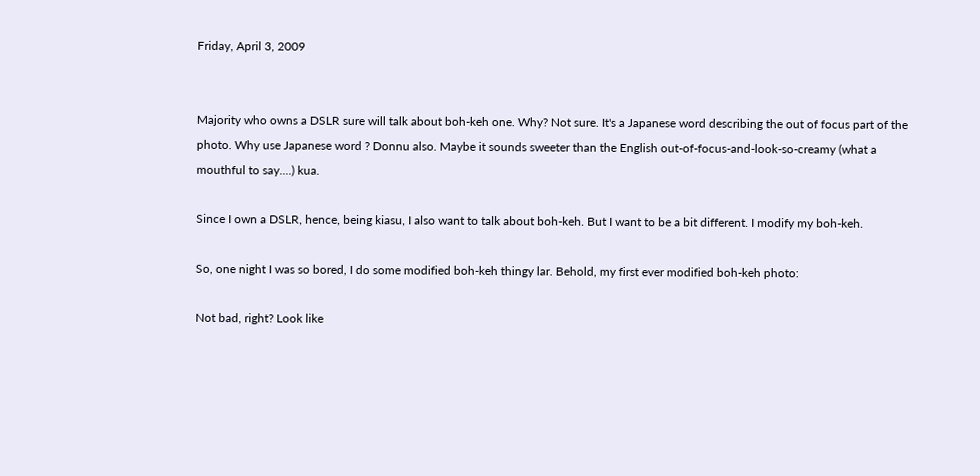Friday, April 3, 2009


Majority who owns a DSLR sure will talk about boh-keh one. Why? Not sure. It's a Japanese word describing the out of focus part of the photo. Why use Japanese word ? Donnu also. Maybe it sounds sweeter than the English out-of-focus-and-look-so-creamy (what a mouthful to say....) kua.

Since I own a DSLR, hence, being kiasu, I also want to talk about boh-keh. But I want to be a bit different. I modify my boh-keh.

So, one night I was so bored, I do some modified boh-keh thingy lar. Behold, my first ever modified boh-keh photo:

Not bad, right? Look like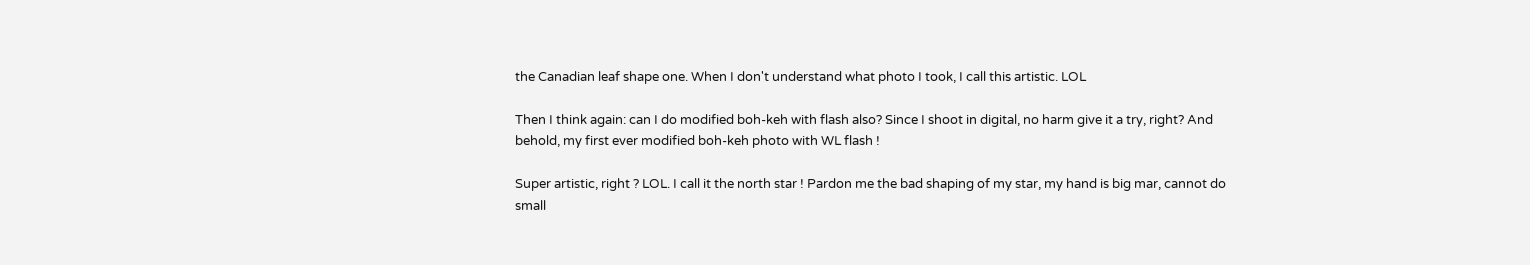the Canadian leaf shape one. When I don't understand what photo I took, I call this artistic. LOL

Then I think again: can I do modified boh-keh with flash also? Since I shoot in digital, no harm give it a try, right? And behold, my first ever modified boh-keh photo with WL flash !

Super artistic, right ? LOL. I call it the north star ! Pardon me the bad shaping of my star, my hand is big mar, cannot do small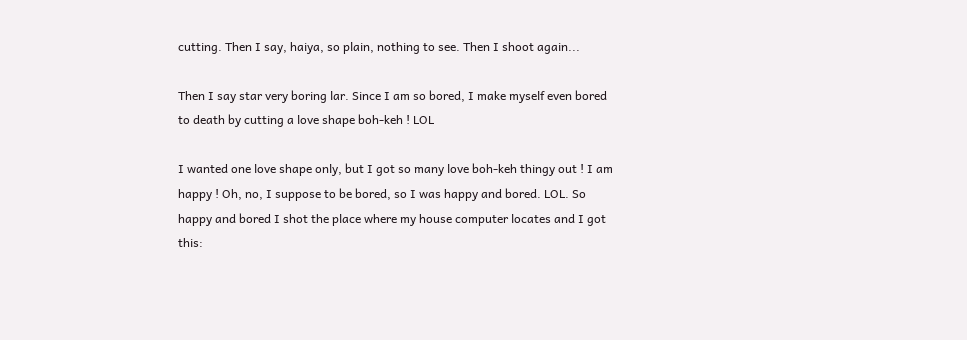cutting. Then I say, haiya, so plain, nothing to see. Then I shoot again...

Then I say star very boring lar. Since I am so bored, I make myself even bored to death by cutting a love shape boh-keh ! LOL

I wanted one love shape only, but I got so many love boh-keh thingy out ! I am happy ! Oh, no, I suppose to be bored, so I was happy and bored. LOL. So happy and bored I shot the place where my house computer locates and I got this: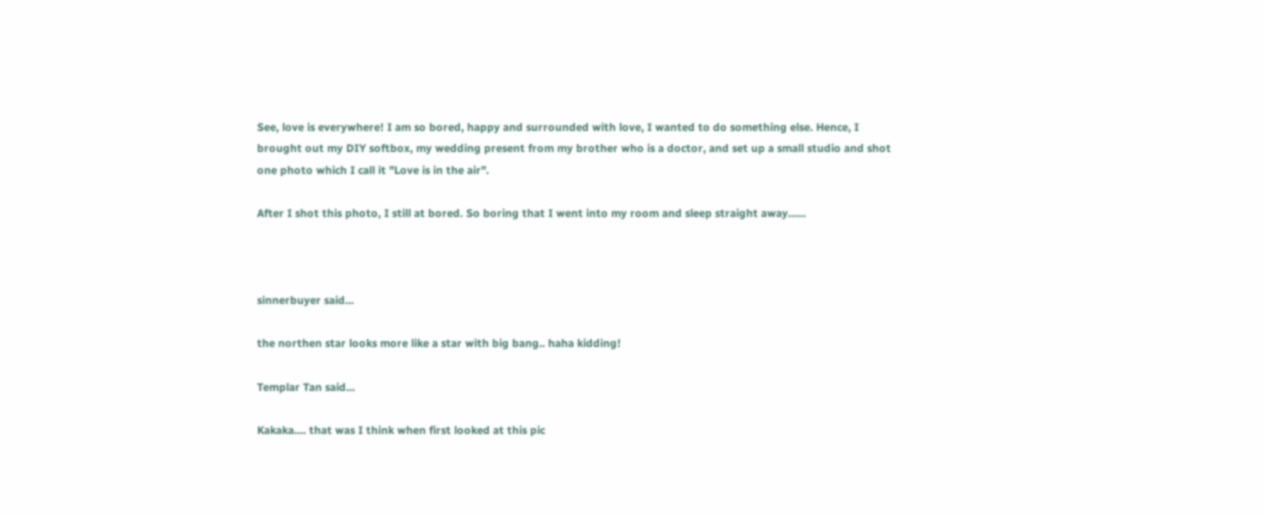See, love is everywhere! I am so bored, happy and surrounded with love, I wanted to do something else. Hence, I brought out my DIY softbox, my wedding present from my brother who is a doctor, and set up a small studio and shot one photo which I call it "Love is in the air".

After I shot this photo, I still at bored. So boring that I went into my room and sleep straight away......



sinnerbuyer said...

the northen star looks more like a star with big bang.. haha kidding!

Templar Tan said...

Kakaka.... that was I think when first looked at this pic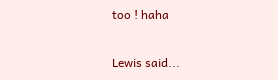too ! haha

Lewis said...